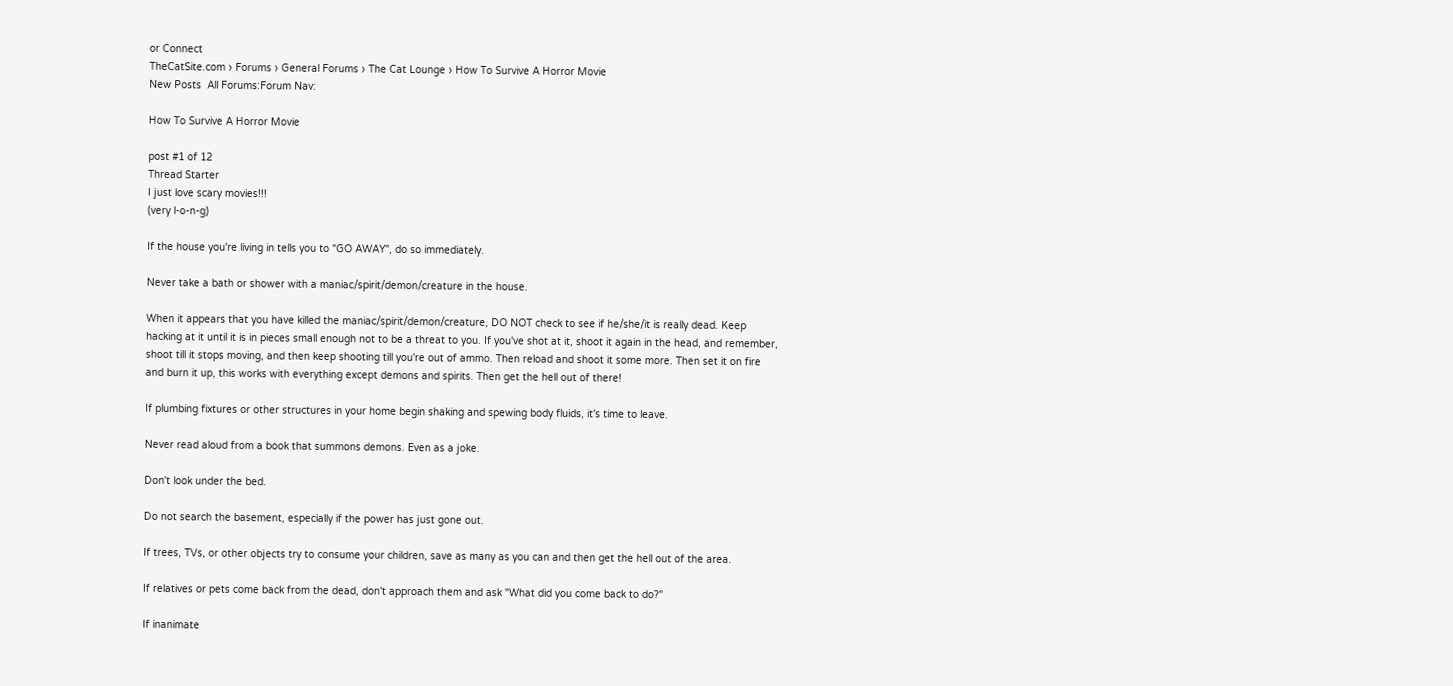or Connect
TheCatSite.com › Forums › General Forums › The Cat Lounge › How To Survive A Horror Movie
New Posts  All Forums:Forum Nav:

How To Survive A Horror Movie

post #1 of 12
Thread Starter
I just love scary movies!!!
(very l-o-n-g)

If the house you're living in tells you to "GO AWAY", do so immediately.

Never take a bath or shower with a maniac/spirit/demon/creature in the house.

When it appears that you have killed the maniac/spirit/demon/creature, DO NOT check to see if he/she/it is really dead. Keep hacking at it until it is in pieces small enough not to be a threat to you. If you've shot at it, shoot it again in the head, and remember, shoot till it stops moving, and then keep shooting till you're out of ammo. Then reload and shoot it some more. Then set it on fire and burn it up, this works with everything except demons and spirits. Then get the hell out of there!

If plumbing fixtures or other structures in your home begin shaking and spewing body fluids, it's time to leave.

Never read aloud from a book that summons demons. Even as a joke.

Don't look under the bed.

Do not search the basement, especially if the power has just gone out.

If trees, TVs, or other objects try to consume your children, save as many as you can and then get the hell out of the area.

If relatives or pets come back from the dead, don't approach them and ask "What did you come back to do?"

If inanimate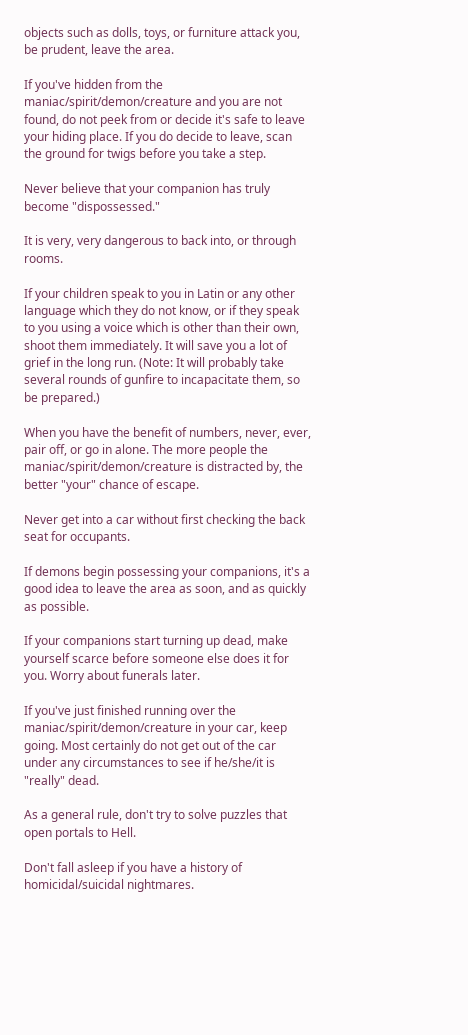objects such as dolls, toys, or furniture attack you, be prudent, leave the area.

If you've hidden from the maniac/spirit/demon/creature and you are not found, do not peek from or decide it's safe to leave your hiding place. If you do decide to leave, scan the ground for twigs before you take a step.

Never believe that your companion has truly become "dispossessed."

It is very, very dangerous to back into, or through rooms.

If your children speak to you in Latin or any other language which they do not know, or if they speak to you using a voice which is other than their own, shoot them immediately. It will save you a lot of grief in the long run. (Note: It will probably take several rounds of gunfire to incapacitate them, so be prepared.)

When you have the benefit of numbers, never, ever, pair off, or go in alone. The more people the maniac/spirit/demon/creature is distracted by, the better "your" chance of escape.

Never get into a car without first checking the back seat for occupants.

If demons begin possessing your companions, it's a good idea to leave the area as soon, and as quickly as possible.

If your companions start turning up dead, make yourself scarce before someone else does it for you. Worry about funerals later.

If you've just finished running over the maniac/spirit/demon/creature in your car, keep going. Most certainly do not get out of the car under any circumstances to see if he/she/it is "really" dead.

As a general rule, don't try to solve puzzles that open portals to Hell.

Don't fall asleep if you have a history of homicidal/suicidal nightmares.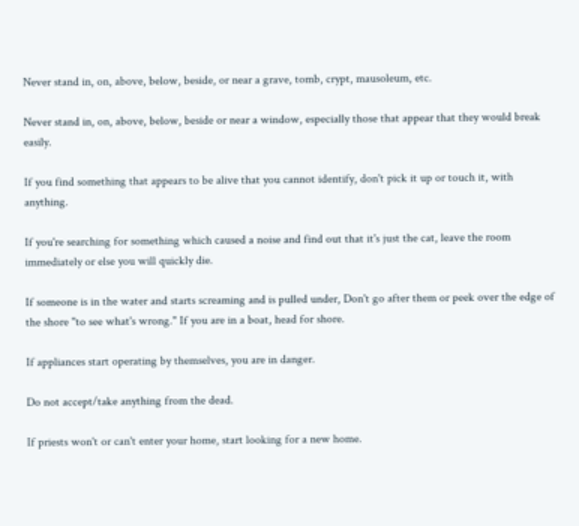Never stand in, on, above, below, beside, or near a grave, tomb, crypt, mausoleum, etc.

Never stand in, on, above, below, beside or near a window, especially those that appear that they would break easily.

If you find something that appears to be alive that you cannot identify, don't pick it up or touch it, with anything.

If you're searching for something which caused a noise and find out that it's just the cat, leave the room immediately or else you will quickly die.

If someone is in the water and starts screaming and is pulled under, Don't go after them or peek over the edge of the shore "to see what's wrong." If you are in a boat, head for shore.

If appliances start operating by themselves, you are in danger.

Do not accept/take anything from the dead.

If priests won't or can't enter your home, start looking for a new home.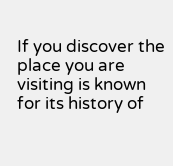If you discover the place you are visiting is known for its history of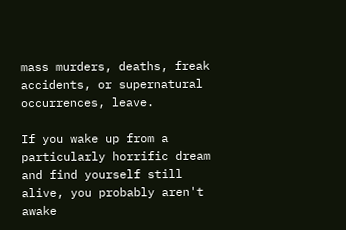mass murders, deaths, freak accidents, or supernatural occurrences, leave.

If you wake up from a particularly horrific dream and find yourself still alive, you probably aren't awake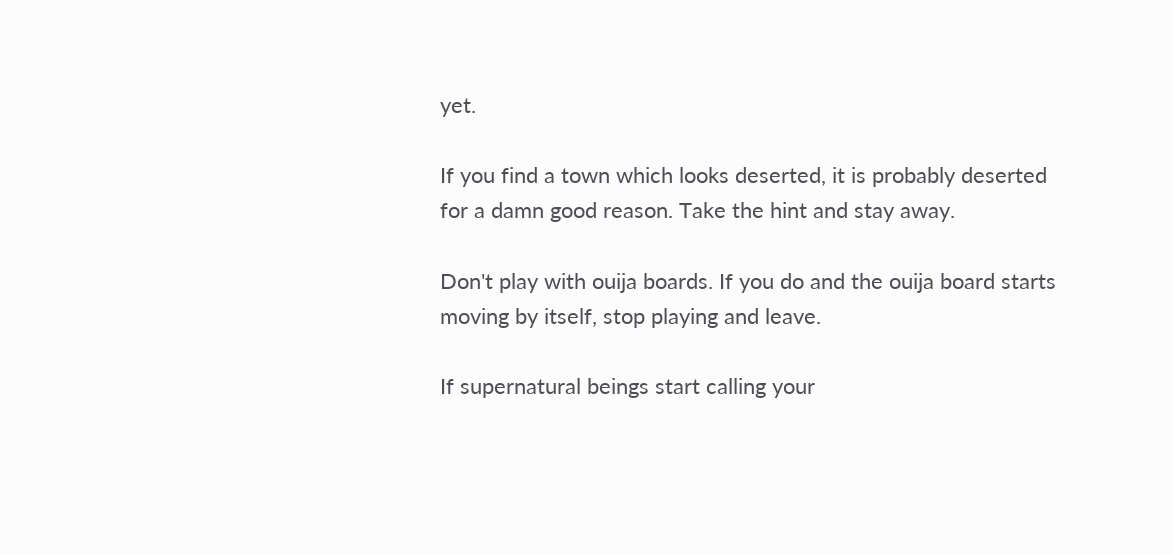yet.

If you find a town which looks deserted, it is probably deserted for a damn good reason. Take the hint and stay away.

Don't play with ouija boards. If you do and the ouija board starts moving by itself, stop playing and leave.

If supernatural beings start calling your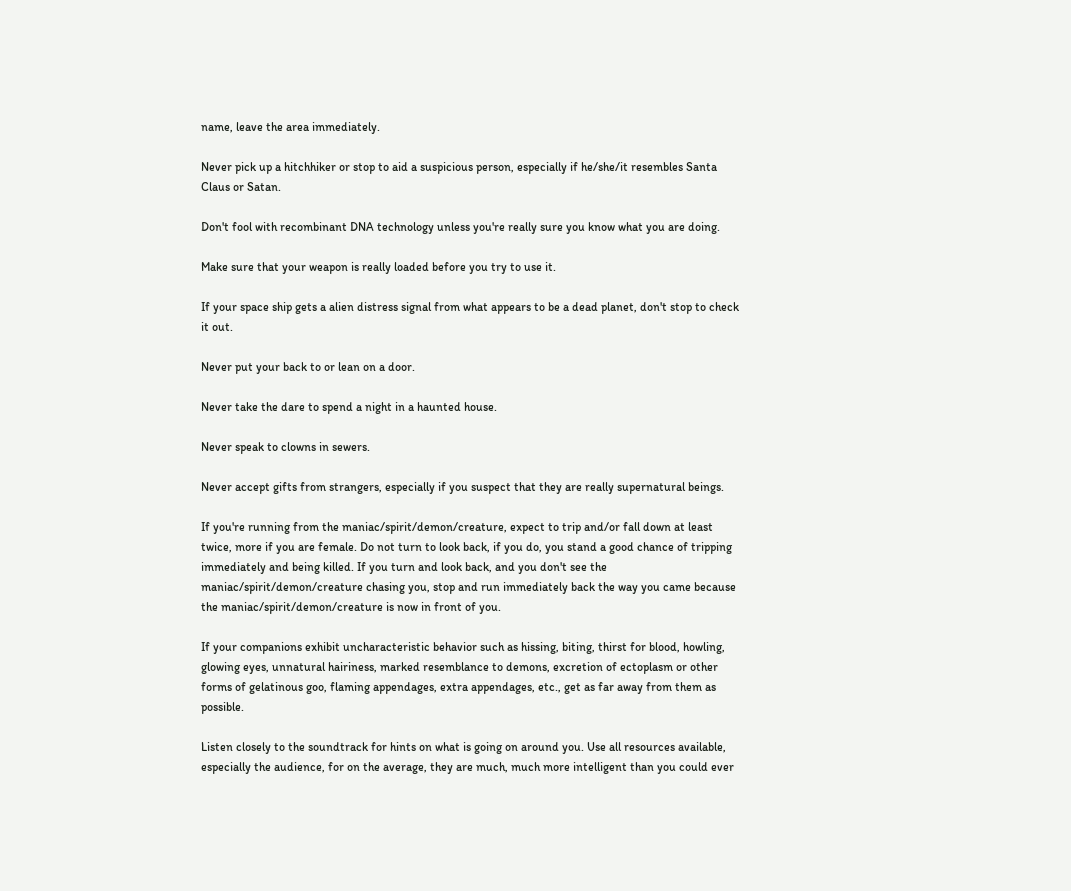name, leave the area immediately.

Never pick up a hitchhiker or stop to aid a suspicious person, especially if he/she/it resembles Santa Claus or Satan.

Don't fool with recombinant DNA technology unless you're really sure you know what you are doing.

Make sure that your weapon is really loaded before you try to use it.

If your space ship gets a alien distress signal from what appears to be a dead planet, don't stop to check it out.

Never put your back to or lean on a door.

Never take the dare to spend a night in a haunted house.

Never speak to clowns in sewers.

Never accept gifts from strangers, especially if you suspect that they are really supernatural beings.

If you're running from the maniac/spirit/demon/creature, expect to trip and/or fall down at least twice, more if you are female. Do not turn to look back, if you do, you stand a good chance of tripping immediately and being killed. If you turn and look back, and you don't see the maniac/spirit/demon/creature chasing you, stop and run immediately back the way you came because the maniac/spirit/demon/creature is now in front of you.

If your companions exhibit uncharacteristic behavior such as hissing, biting, thirst for blood, howling, glowing eyes, unnatural hairiness, marked resemblance to demons, excretion of ectoplasm or other forms of gelatinous goo, flaming appendages, extra appendages, etc., get as far away from them as possible.

Listen closely to the soundtrack for hints on what is going on around you. Use all resources available, especially the audience, for on the average, they are much, much more intelligent than you could ever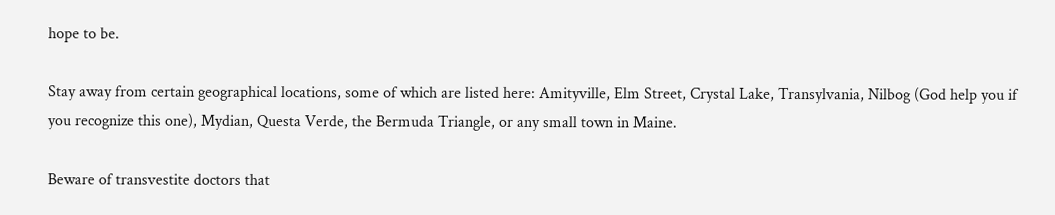hope to be.

Stay away from certain geographical locations, some of which are listed here: Amityville, Elm Street, Crystal Lake, Transylvania, Nilbog (God help you if you recognize this one), Mydian, Questa Verde, the Bermuda Triangle, or any small town in Maine.

Beware of transvestite doctors that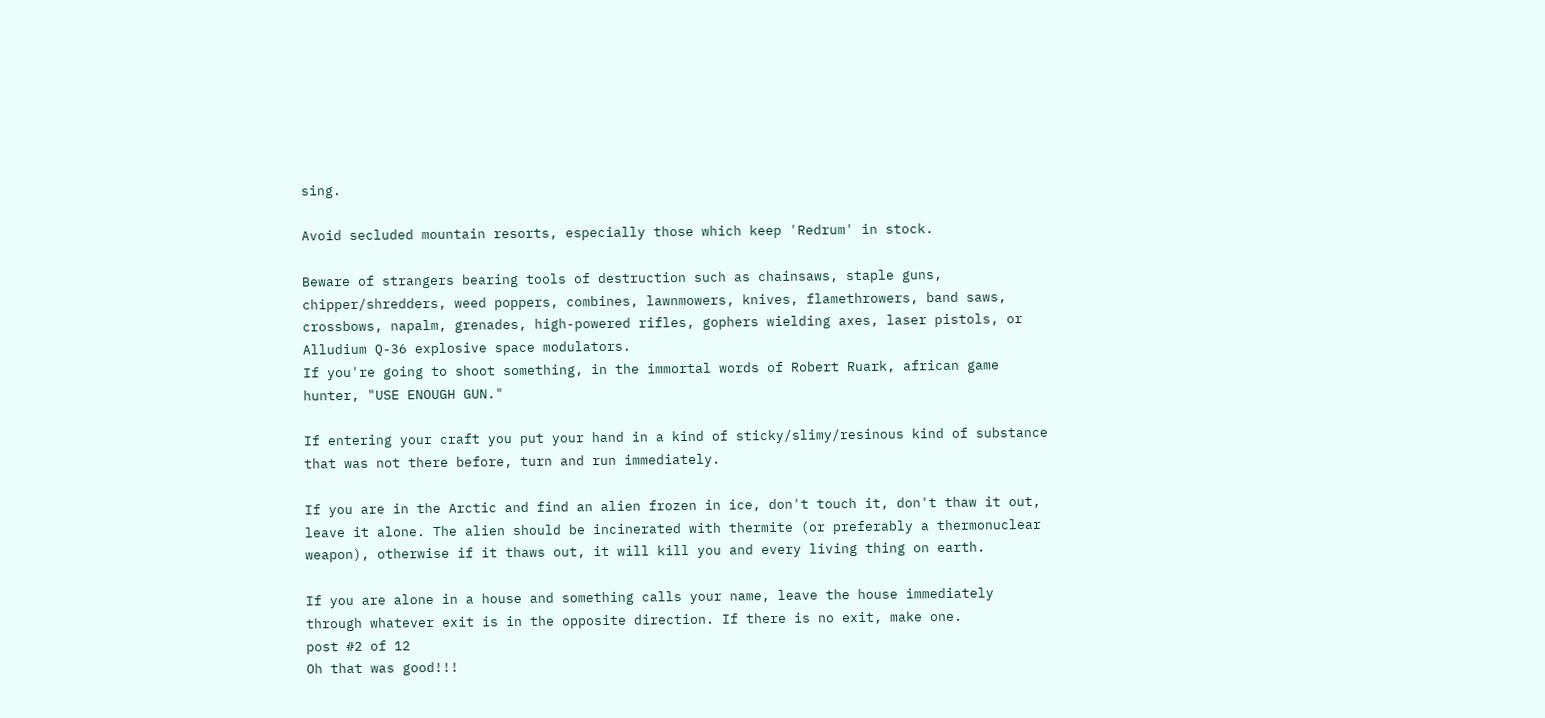sing.

Avoid secluded mountain resorts, especially those which keep 'Redrum' in stock.

Beware of strangers bearing tools of destruction such as chainsaws, staple guns, chipper/shredders, weed poppers, combines, lawnmowers, knives, flamethrowers, band saws, crossbows, napalm, grenades, high-powered rifles, gophers wielding axes, laser pistols, or Alludium Q-36 explosive space modulators.
If you're going to shoot something, in the immortal words of Robert Ruark, african game hunter, "USE ENOUGH GUN."

If entering your craft you put your hand in a kind of sticky/slimy/resinous kind of substance that was not there before, turn and run immediately.

If you are in the Arctic and find an alien frozen in ice, don't touch it, don't thaw it out, leave it alone. The alien should be incinerated with thermite (or preferably a thermonuclear weapon), otherwise if it thaws out, it will kill you and every living thing on earth.

If you are alone in a house and something calls your name, leave the house immediately through whatever exit is in the opposite direction. If there is no exit, make one.
post #2 of 12
Oh that was good!!!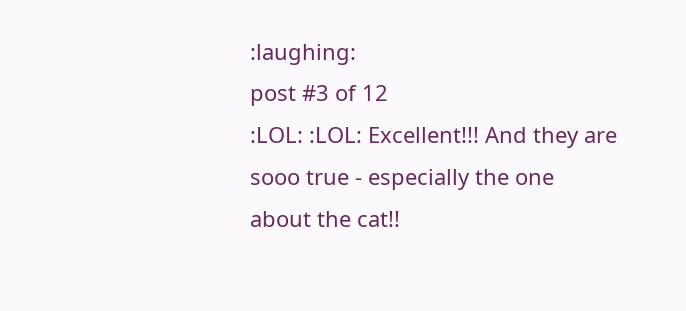:laughing:
post #3 of 12
:LOL: :LOL: Excellent!!! And they are sooo true - especially the one about the cat!!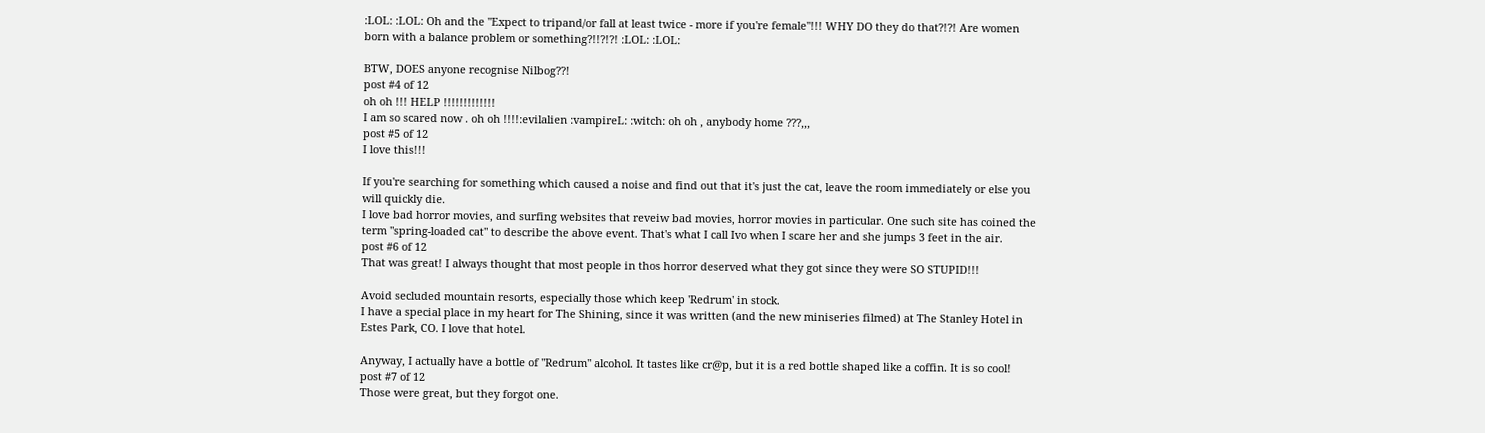:LOL: :LOL: Oh and the "Expect to tripand/or fall at least twice - more if you're female"!!! WHY DO they do that?!?! Are women born with a balance problem or something?!!?!?! :LOL: :LOL:

BTW, DOES anyone recognise Nilbog??!
post #4 of 12
oh oh !!! HELP !!!!!!!!!!!!!
I am so scared now . oh oh !!!!:evilalien :vampireL: :witch: oh oh , anybody home ???,,,
post #5 of 12
I love this!!!

If you're searching for something which caused a noise and find out that it's just the cat, leave the room immediately or else you will quickly die.
I love bad horror movies, and surfing websites that reveiw bad movies, horror movies in particular. One such site has coined the term "spring-loaded cat" to describe the above event. That's what I call Ivo when I scare her and she jumps 3 feet in the air.
post #6 of 12
That was great! I always thought that most people in thos horror deserved what they got since they were SO STUPID!!!

Avoid secluded mountain resorts, especially those which keep 'Redrum' in stock.
I have a special place in my heart for The Shining, since it was written (and the new miniseries filmed) at The Stanley Hotel in Estes Park, CO. I love that hotel.

Anyway, I actually have a bottle of "Redrum" alcohol. It tastes like cr@p, but it is a red bottle shaped like a coffin. It is so cool!
post #7 of 12
Those were great, but they forgot one.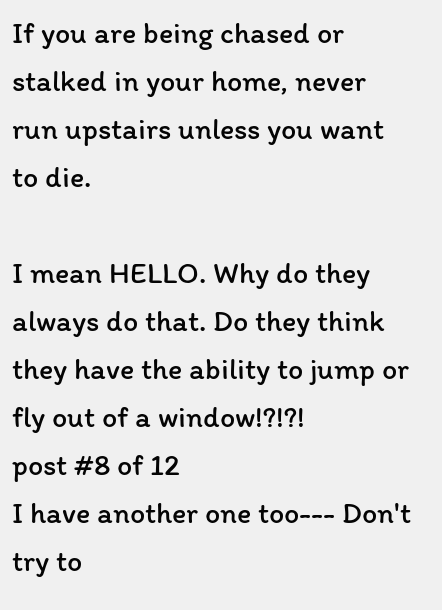If you are being chased or stalked in your home, never run upstairs unless you want to die.

I mean HELLO. Why do they always do that. Do they think they have the ability to jump or fly out of a window!?!?!
post #8 of 12
I have another one too--- Don't try to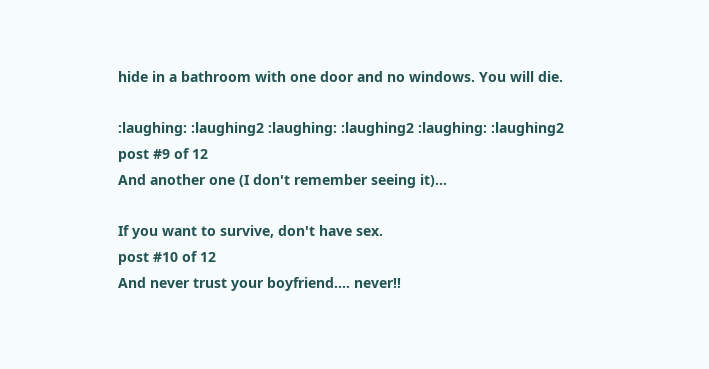hide in a bathroom with one door and no windows. You will die.

:laughing: :laughing2 :laughing: :laughing2 :laughing: :laughing2
post #9 of 12
And another one (I don't remember seeing it)...

If you want to survive, don't have sex.
post #10 of 12
And never trust your boyfriend.... never!!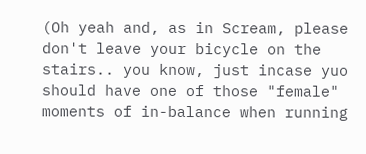(Oh yeah and, as in Scream, please don't leave your bicycle on the stairs.. you know, just incase yuo should have one of those "female" moments of in-balance when running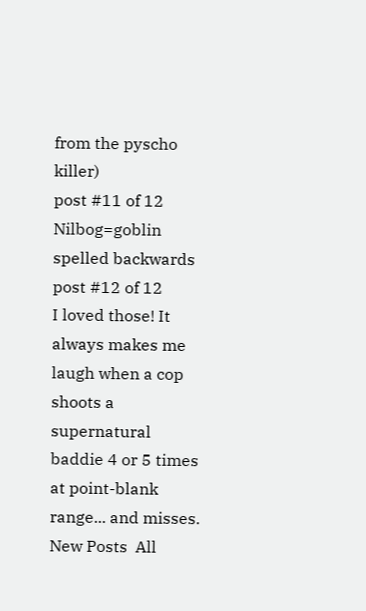from the pyscho killer)
post #11 of 12
Nilbog=goblin spelled backwards
post #12 of 12
I loved those! It always makes me laugh when a cop shoots a supernatural baddie 4 or 5 times at point-blank range... and misses.
New Posts  All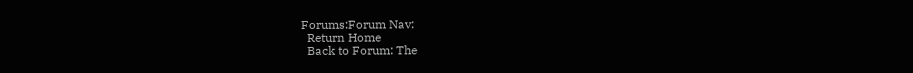Forums:Forum Nav:
  Return Home
  Back to Forum: The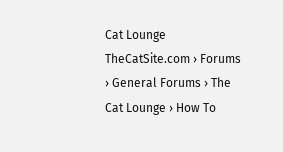Cat Lounge
TheCatSite.com › Forums › General Forums › The Cat Lounge › How To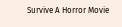Survive A Horror Movie